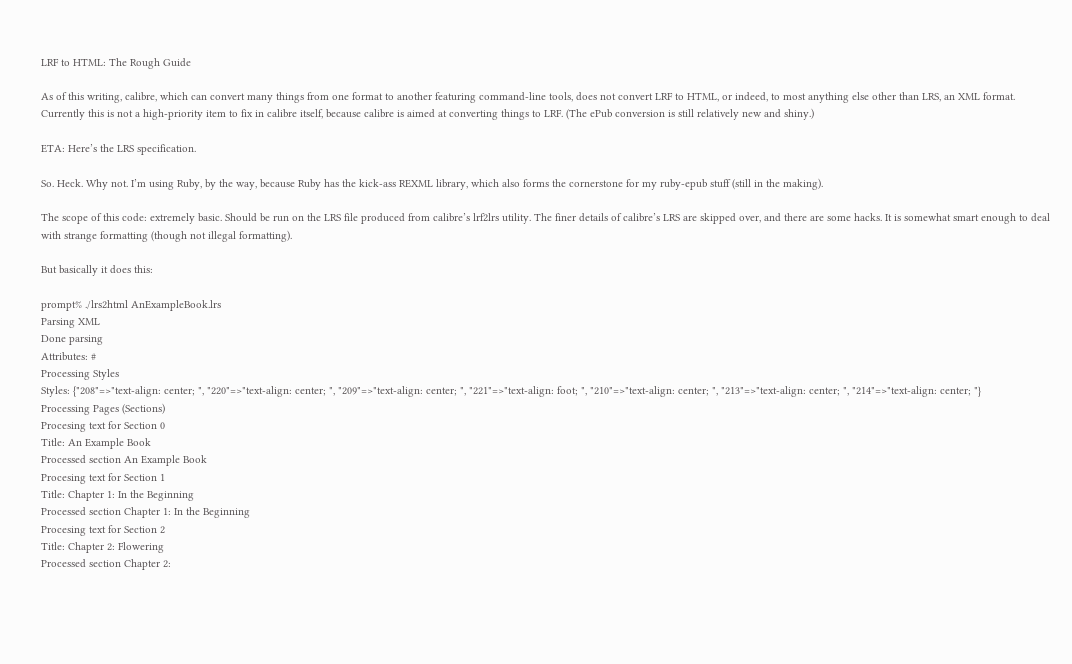LRF to HTML: The Rough Guide

As of this writing, calibre, which can convert many things from one format to another featuring command-line tools, does not convert LRF to HTML, or indeed, to most anything else other than LRS, an XML format. Currently this is not a high-priority item to fix in calibre itself, because calibre is aimed at converting things to LRF. (The ePub conversion is still relatively new and shiny.)

ETA: Here’s the LRS specification.

So. Heck. Why not. I’m using Ruby, by the way, because Ruby has the kick-ass REXML library, which also forms the cornerstone for my ruby-epub stuff (still in the making).

The scope of this code: extremely basic. Should be run on the LRS file produced from calibre’s lrf2lrs utility. The finer details of calibre’s LRS are skipped over, and there are some hacks. It is somewhat smart enough to deal with strange formatting (though not illegal formatting).

But basically it does this:

prompt% ./lrs2html AnExampleBook.lrs
Parsing XML
Done parsing
Attributes: #
Processing Styles
Styles: {"208"=>"text-align: center; ", "220"=>"text-align: center; ", "209"=>"text-align: center; ", "221"=>"text-align: foot; ", "210"=>"text-align: center; ", "213"=>"text-align: center; ", "214"=>"text-align: center; "}
Processing Pages (Sections)
Procesing text for Section 0
Title: An Example Book
Processed section An Example Book
Procesing text for Section 1
Title: Chapter 1: In the Beginning
Processed section Chapter 1: In the Beginning
Procesing text for Section 2
Title: Chapter 2: Flowering
Processed section Chapter 2: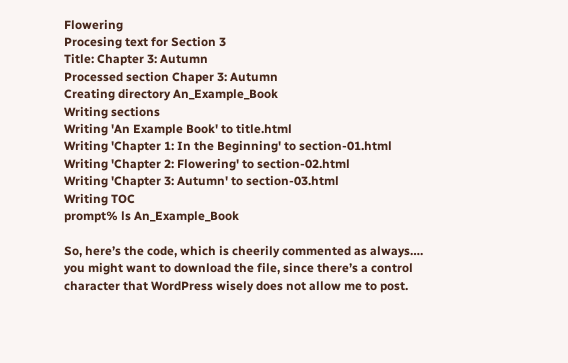Flowering
Procesing text for Section 3
Title: Chapter 3: Autumn
Processed section Chaper 3: Autumn
Creating directory An_Example_Book
Writing sections
Writing 'An Example Book' to title.html
Writing 'Chapter 1: In the Beginning' to section-01.html
Writing 'Chapter 2: Flowering' to section-02.html
Writing 'Chapter 3: Autumn' to section-03.html
Writing TOC
prompt% ls An_Example_Book

So, here’s the code, which is cheerily commented as always…. you might want to download the file, since there’s a control character that WordPress wisely does not allow me to post.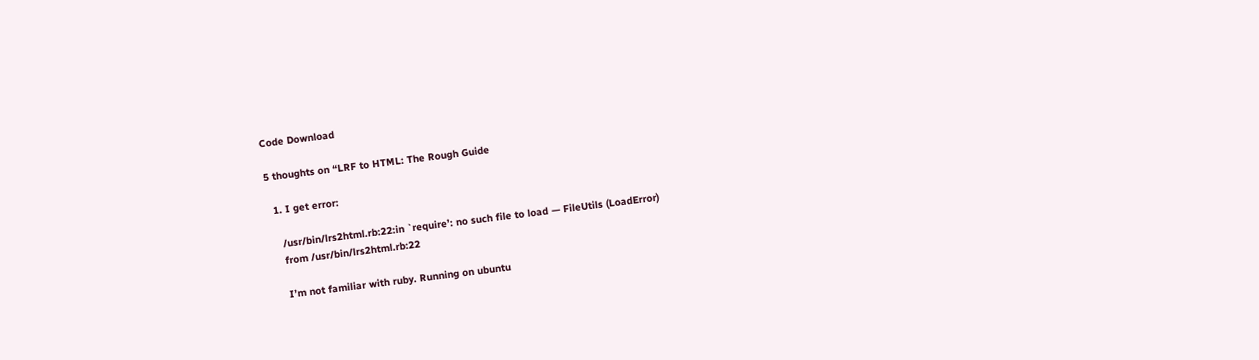Code Download

5 thoughts on “LRF to HTML: The Rough Guide

  1. I get error:

    /usr/bin/lrs2html.rb:22:in `require’: no such file to load — FileUtils (LoadError)
    from /usr/bin/lrs2html.rb:22

    I’m not familiar with ruby. Running on ubuntu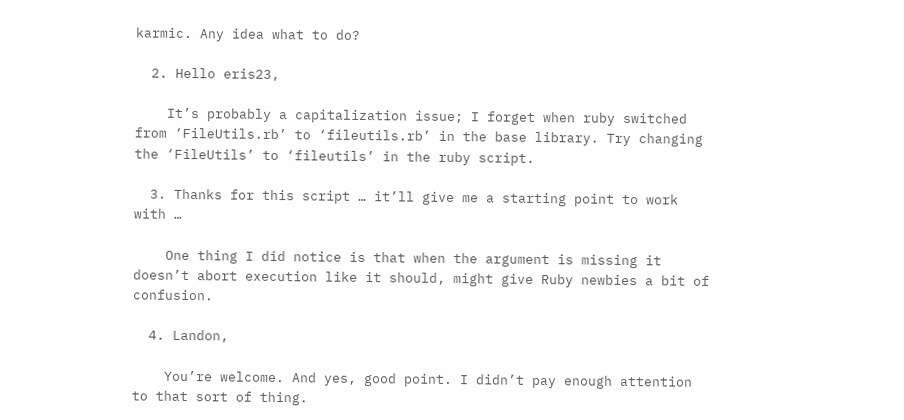karmic. Any idea what to do?

  2. Hello eris23,

    It’s probably a capitalization issue; I forget when ruby switched from ‘FileUtils.rb’ to ‘fileutils.rb’ in the base library. Try changing the ‘FileUtils’ to ‘fileutils’ in the ruby script.

  3. Thanks for this script … it’ll give me a starting point to work with …

    One thing I did notice is that when the argument is missing it doesn’t abort execution like it should, might give Ruby newbies a bit of confusion.

  4. Landon,

    You’re welcome. And yes, good point. I didn’t pay enough attention to that sort of thing.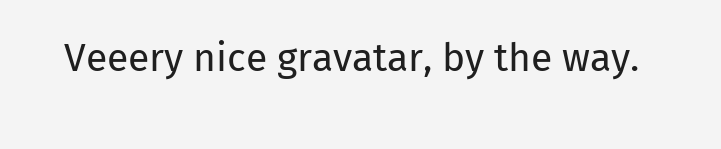Veeery nice gravatar, by the way.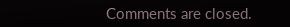Comments are closed.